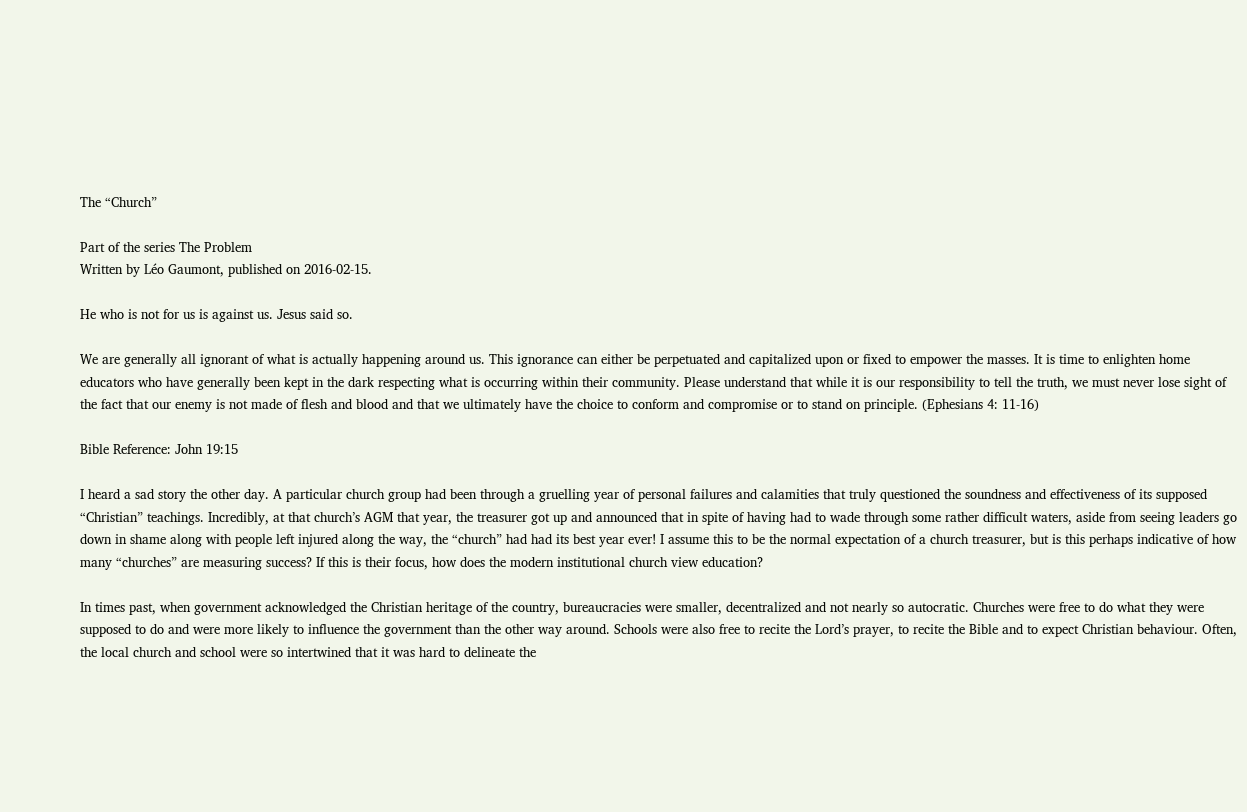The “Church”

Part of the series The Problem
Written by Léo Gaumont, published on 2016-02-15.

He who is not for us is against us. Jesus said so.

We are generally all ignorant of what is actually happening around us. This ignorance can either be perpetuated and capitalized upon or fixed to empower the masses. It is time to enlighten home educators who have generally been kept in the dark respecting what is occurring within their community. Please understand that while it is our responsibility to tell the truth, we must never lose sight of the fact that our enemy is not made of flesh and blood and that we ultimately have the choice to conform and compromise or to stand on principle. (Ephesians 4: 11-16)

Bible Reference: John 19:15

I heard a sad story the other day. A particular church group had been through a gruelling year of personal failures and calamities that truly questioned the soundness and effectiveness of its supposed “Christian” teachings. Incredibly, at that church’s AGM that year, the treasurer got up and announced that in spite of having had to wade through some rather difficult waters, aside from seeing leaders go down in shame along with people left injured along the way, the “church” had had its best year ever! I assume this to be the normal expectation of a church treasurer, but is this perhaps indicative of how many “churches” are measuring success? If this is their focus, how does the modern institutional church view education?

In times past, when government acknowledged the Christian heritage of the country, bureaucracies were smaller, decentralized and not nearly so autocratic. Churches were free to do what they were supposed to do and were more likely to influence the government than the other way around. Schools were also free to recite the Lord’s prayer, to recite the Bible and to expect Christian behaviour. Often, the local church and school were so intertwined that it was hard to delineate the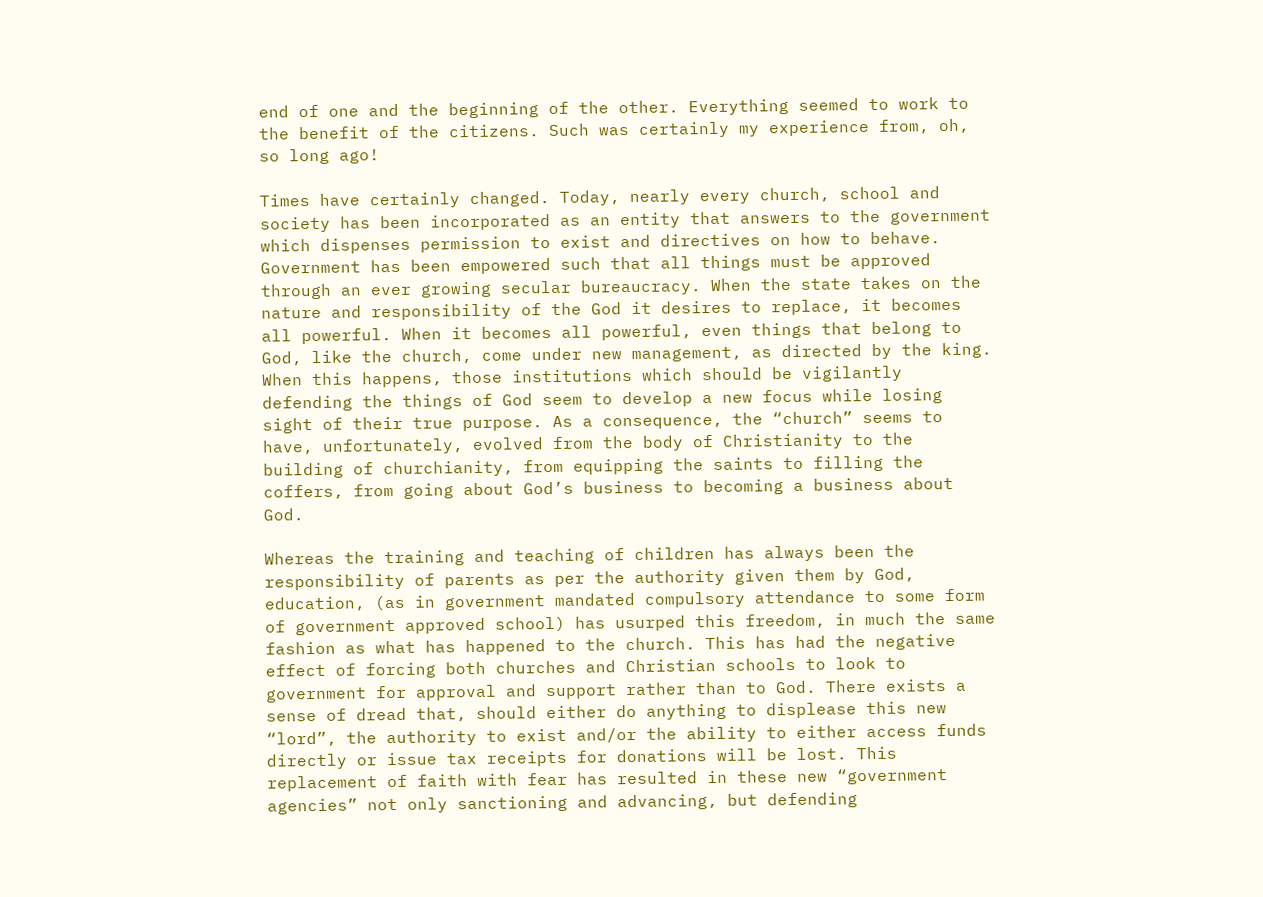end of one and the beginning of the other. Everything seemed to work to the benefit of the citizens. Such was certainly my experience from, oh, so long ago!

Times have certainly changed. Today, nearly every church, school and society has been incorporated as an entity that answers to the government which dispenses permission to exist and directives on how to behave. Government has been empowered such that all things must be approved through an ever growing secular bureaucracy. When the state takes on the nature and responsibility of the God it desires to replace, it becomes all powerful. When it becomes all powerful, even things that belong to God, like the church, come under new management, as directed by the king. When this happens, those institutions which should be vigilantly defending the things of God seem to develop a new focus while losing sight of their true purpose. As a consequence, the “church” seems to have, unfortunately, evolved from the body of Christianity to the building of churchianity, from equipping the saints to filling the coffers, from going about God’s business to becoming a business about God.

Whereas the training and teaching of children has always been the responsibility of parents as per the authority given them by God, education, (as in government mandated compulsory attendance to some form of government approved school) has usurped this freedom, in much the same fashion as what has happened to the church. This has had the negative effect of forcing both churches and Christian schools to look to government for approval and support rather than to God. There exists a sense of dread that, should either do anything to displease this new “lord”, the authority to exist and/or the ability to either access funds directly or issue tax receipts for donations will be lost. This replacement of faith with fear has resulted in these new “government agencies” not only sanctioning and advancing, but defending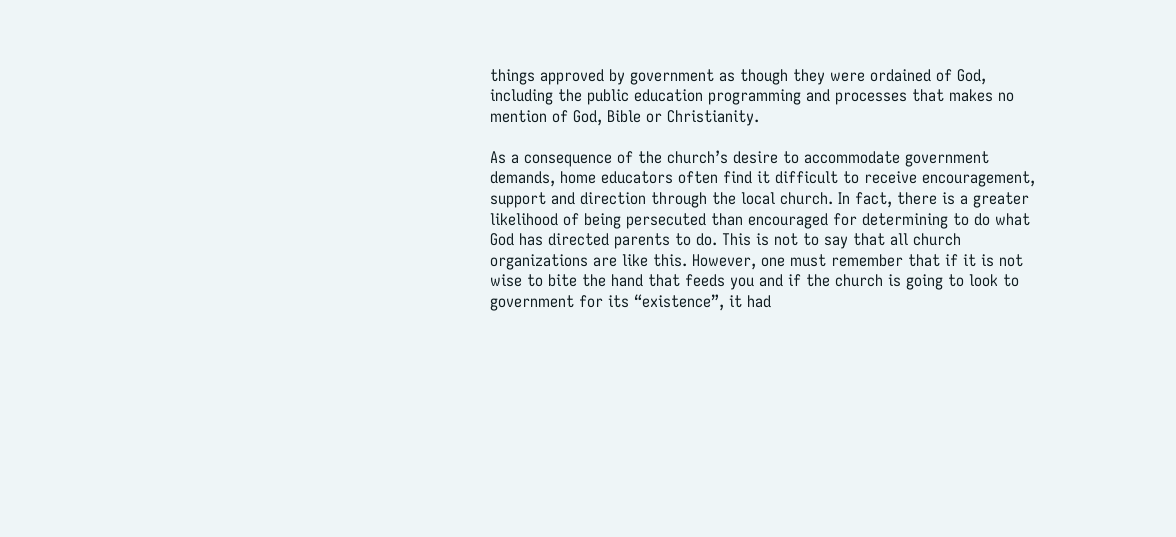things approved by government as though they were ordained of God, including the public education programming and processes that makes no mention of God, Bible or Christianity.

As a consequence of the church’s desire to accommodate government demands, home educators often find it difficult to receive encouragement, support and direction through the local church. In fact, there is a greater likelihood of being persecuted than encouraged for determining to do what God has directed parents to do. This is not to say that all church organizations are like this. However, one must remember that if it is not wise to bite the hand that feeds you and if the church is going to look to government for its “existence”, it had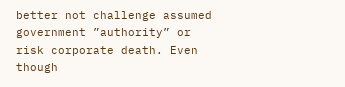better not challenge assumed government ”authority” or risk corporate death. Even though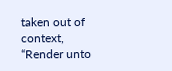taken out of context, “Render unto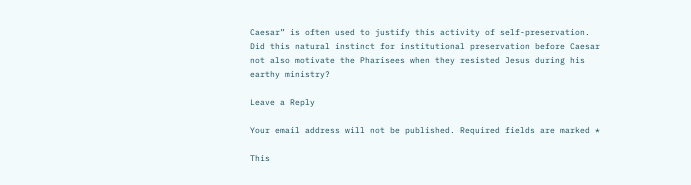Caesar” is often used to justify this activity of self-preservation. Did this natural instinct for institutional preservation before Caesar not also motivate the Pharisees when they resisted Jesus during his earthy ministry?

Leave a Reply

Your email address will not be published. Required fields are marked *

This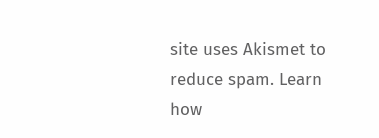site uses Akismet to reduce spam. Learn how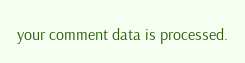your comment data is processed.